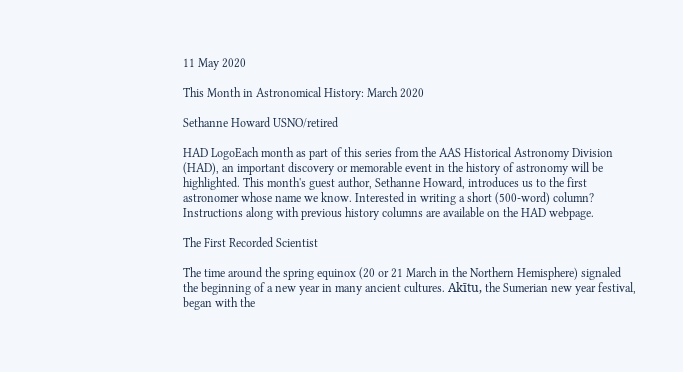11 May 2020

This Month in Astronomical History: March 2020

Sethanne Howard USNO/retired

HAD LogoEach month as part of this series from the AAS Historical Astronomy Division (HAD), an important discovery or memorable event in the history of astronomy will be highlighted. This month's guest author, Sethanne Howard, introduces us to the first astronomer whose name we know. Interested in writing a short (500-word) column? Instructions along with previous history columns are available on the HAD webpage.

The First Recorded Scientist

The time around the spring equinox (20 or 21 March in the Northern Hemisphere) signaled the beginning of a new year in many ancient cultures. Akītu, the Sumerian new year festival, began with the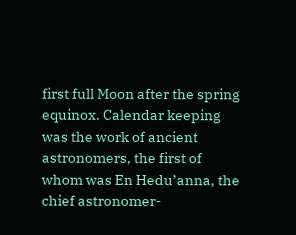first full Moon after the spring equinox. Calendar keeping was the work of ancient astronomers, the first of whom was En Hedu’anna, the chief astronomer-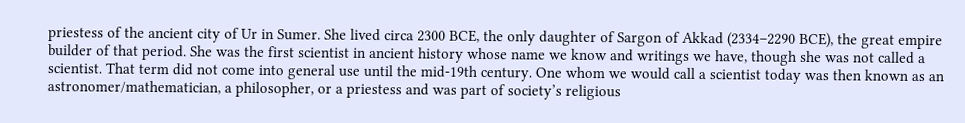priestess of the ancient city of Ur in Sumer. She lived circa 2300 BCE, the only daughter of Sargon of Akkad (2334–2290 BCE), the great empire builder of that period. She was the first scientist in ancient history whose name we know and writings we have, though she was not called a scientist. That term did not come into general use until the mid-19th century. One whom we would call a scientist today was then known as an astronomer/mathematician, a philosopher, or a priestess and was part of society’s religious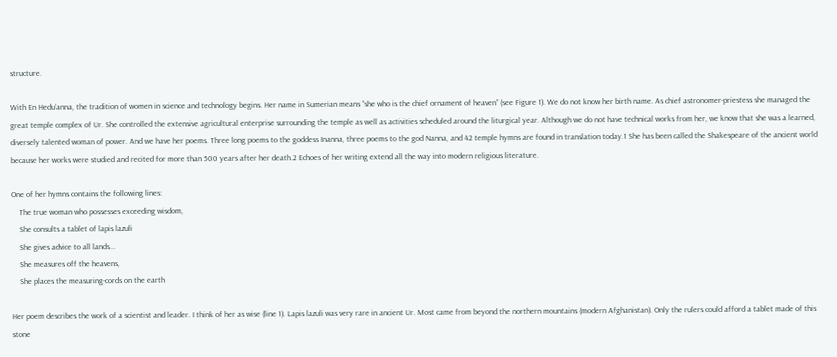structure.

With En Hedu’anna, the tradition of women in science and technology begins. Her name in Sumerian means “she who is the chief ornament of heaven” (see Figure 1). We do not know her birth name. As chief astronomer-priestess she managed the great temple complex of Ur. She controlled the extensive agricultural enterprise surrounding the temple as well as activities scheduled around the liturgical year. Although we do not have technical works from her, we know that she was a learned, diversely talented woman of power. And we have her poems. Three long poems to the goddess Inanna, three poems to the god Nanna, and 42 temple hymns are found in translation today.1 She has been called the Shakespeare of the ancient world because her works were studied and recited for more than 500 years after her death.2 Echoes of her writing extend all the way into modern religious literature.

One of her hymns contains the following lines:
    The true woman who possesses exceeding wisdom,
    She consults a tablet of lapis lazuli
    She gives advice to all lands...
    She measures off the heavens,
    She places the measuring-cords on the earth

Her poem describes the work of a scientist and leader. I think of her as wise (line 1). Lapis lazuli was very rare in ancient Ur. Most came from beyond the northern mountains (modern Afghanistan). Only the rulers could afford a tablet made of this stone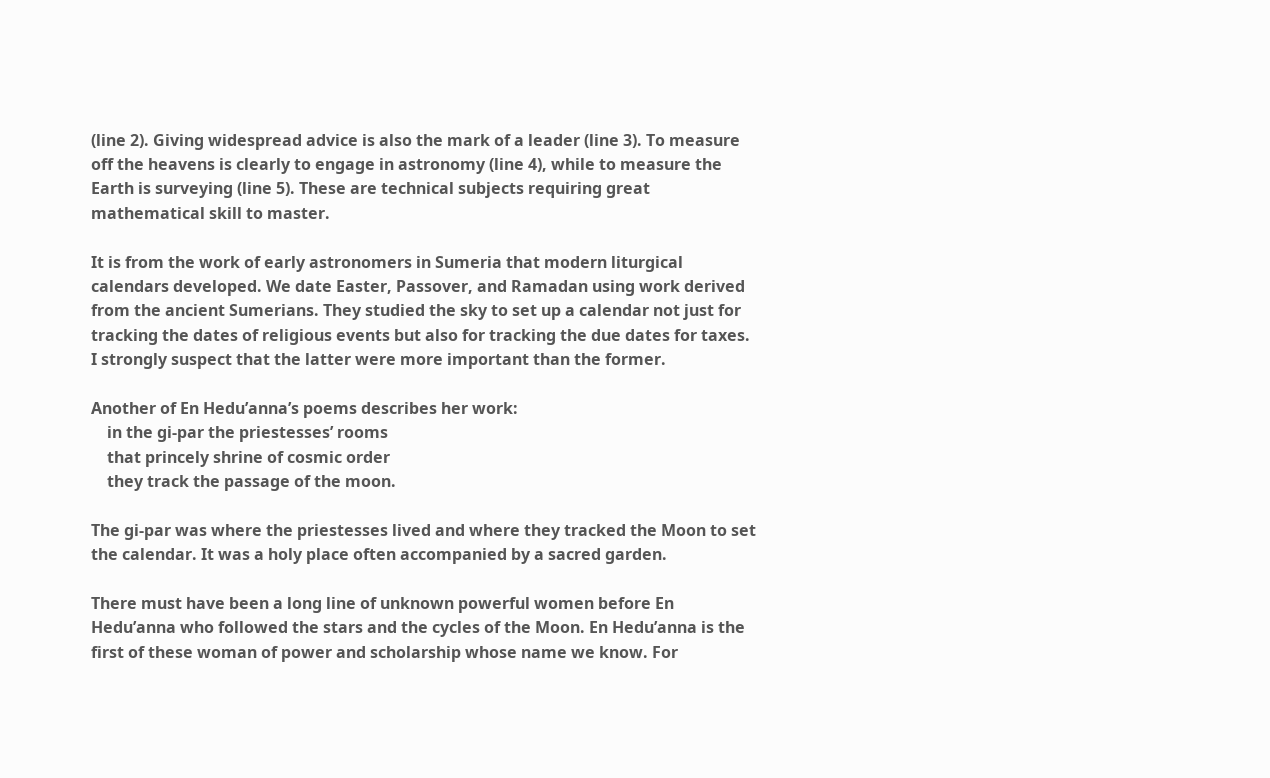(line 2). Giving widespread advice is also the mark of a leader (line 3). To measure off the heavens is clearly to engage in astronomy (line 4), while to measure the Earth is surveying (line 5). These are technical subjects requiring great mathematical skill to master.

It is from the work of early astronomers in Sumeria that modern liturgical calendars developed. We date Easter, Passover, and Ramadan using work derived from the ancient Sumerians. They studied the sky to set up a calendar not just for tracking the dates of religious events but also for tracking the due dates for taxes. I strongly suspect that the latter were more important than the former.

Another of En Hedu’anna’s poems describes her work:
    in the gi-par the priestesses’ rooms
    that princely shrine of cosmic order
    they track the passage of the moon.

The gi-par was where the priestesses lived and where they tracked the Moon to set the calendar. It was a holy place often accompanied by a sacred garden.

There must have been a long line of unknown powerful women before En Hedu’anna who followed the stars and the cycles of the Moon. En Hedu’anna is the first of these woman of power and scholarship whose name we know. For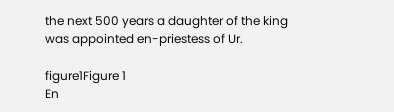the next 500 years a daughter of the king was appointed en-priestess of Ur.

figure1Figure 1
En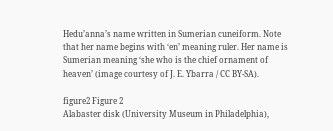Hedu’anna’s name written in Sumerian cuneiform. Note that her name begins with ‘en’ meaning ruler. Her name is Sumerian meaning ‘she who is the chief ornament of heaven’ (image courtesy of J. E. Ybarra / CC BY-SA).

figure2 Figure 2
Alabaster disk (University Museum in Philadelphia),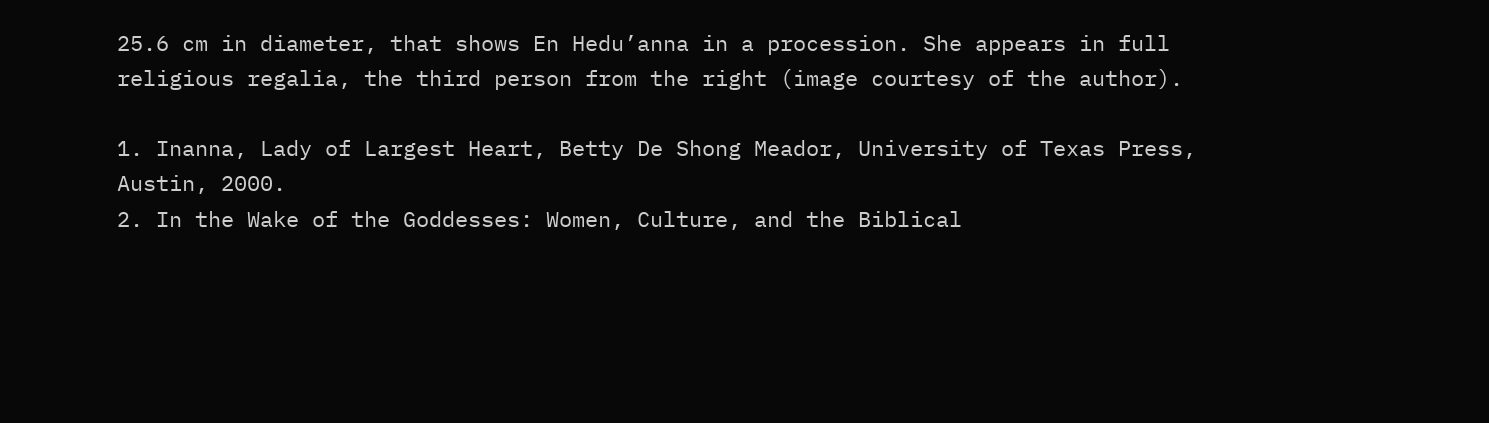25.6 cm in diameter, that shows En Hedu’anna in a procession. She appears in full religious regalia, the third person from the right (image courtesy of the author).

1. Inanna, Lady of Largest Heart, Betty De Shong Meador, University of Texas Press, Austin, 2000.
2. In the Wake of the Goddesses: Women, Culture, and the Biblical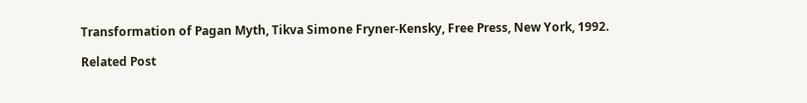Transformation of Pagan Myth, Tikva Simone Fryner-Kensky, Free Press, New York, 1992.

Related Post